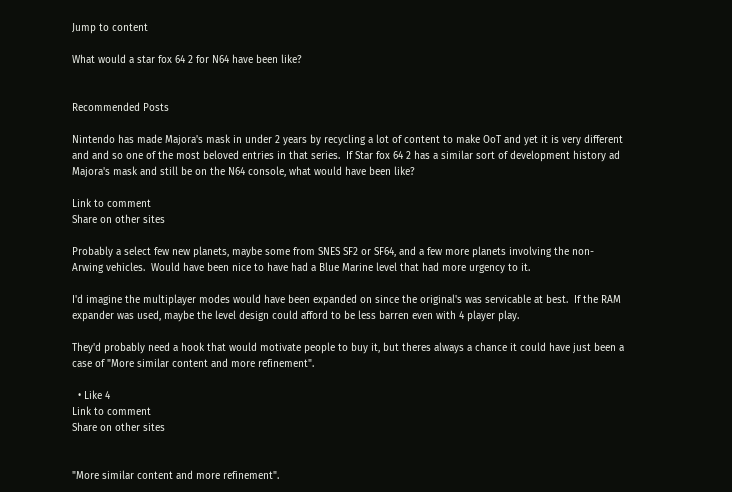Jump to content

What would a star fox 64 2 for N64 have been like?


Recommended Posts

Nintendo has made Majora's mask in under 2 years by recycling a lot of content to make OoT and yet it is very different and and so one of the most beloved entries in that series.  If Star fox 64 2 has a similar sort of development history ad Majora's mask and still be on the N64 console, what would have been like?

Link to comment
Share on other sites

Probably a select few new planets, maybe some from SNES SF2 or SF64, and a few more planets involving the non-Arwing vehicles.  Would have been nice to have had a Blue Marine level that had more urgency to it.

I'd imagine the multiplayer modes would have been expanded on since the original's was servicable at best.  If the RAM expander was used, maybe the level design could afford to be less barren even with 4 player play.

They'd probably need a hook that would motivate people to buy it, but theres always a chance it could have just been a case of "More similar content and more refinement".

  • Like 4
Link to comment
Share on other sites


"More similar content and more refinement".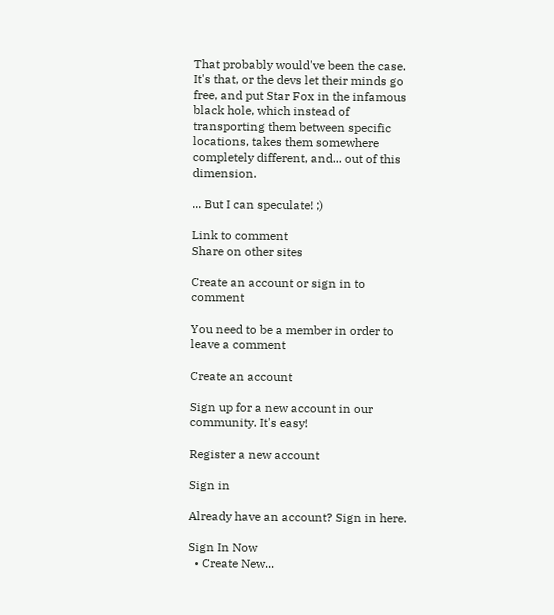That probably would've been the case. It's that, or the devs let their minds go free, and put Star Fox in the infamous black hole, which instead of transporting them between specific locations, takes them somewhere completely different, and... out of this dimension.

... But I can speculate! ;)

Link to comment
Share on other sites

Create an account or sign in to comment

You need to be a member in order to leave a comment

Create an account

Sign up for a new account in our community. It's easy!

Register a new account

Sign in

Already have an account? Sign in here.

Sign In Now
  • Create New...